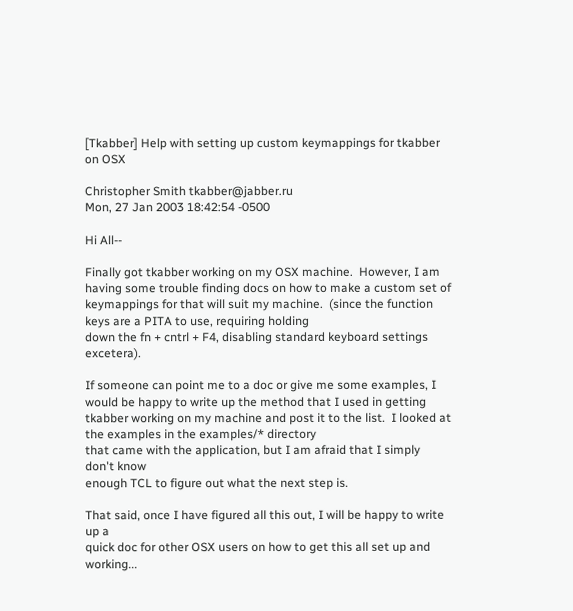[Tkabber] Help with setting up custom keymappings for tkabber on OSX

Christopher Smith tkabber@jabber.ru
Mon, 27 Jan 2003 18:42:54 -0500

Hi All--

Finally got tkabber working on my OSX machine.  However, I am having some trouble finding docs on how to make a custom set of keymappings for that will suit my machine.  (since the function keys are a PITA to use, requiring holding
down the fn + cntrl + F4, disabling standard keyboard settings excetera).

If someone can point me to a doc or give me some examples, I would be happy to write up the method that I used in getting tkabber working on my machine and post it to the list.  I looked at the examples in the examples/* directory
that came with the application, but I am afraid that I simply don't know
enough TCL to figure out what the next step is.

That said, once I have figured all this out, I will be happy to write up a
quick doc for other OSX users on how to get this all set up and working...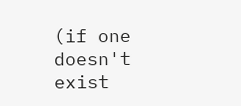(if one doesn't exist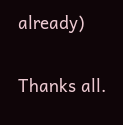already)

Thanks all.